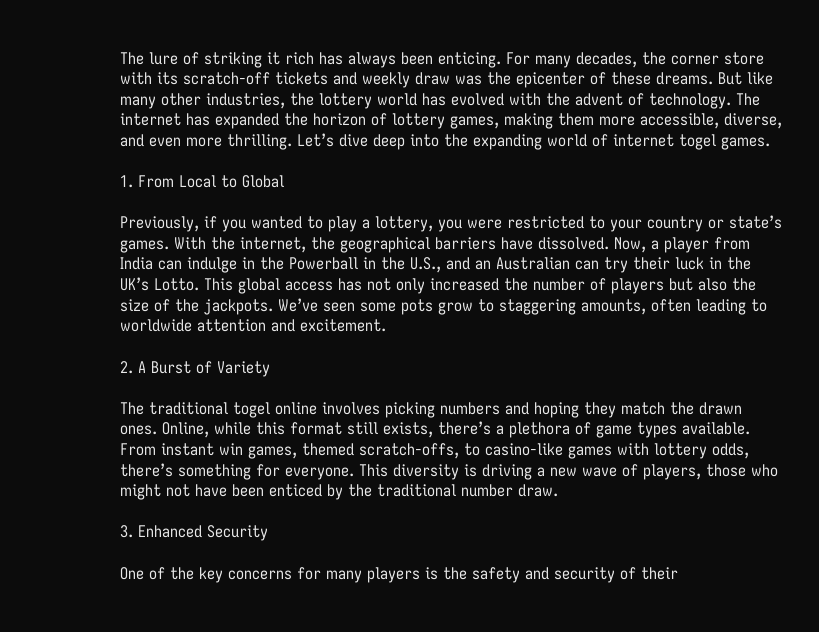The lure of striking it rich has always been enticing. For many decades, the corner store with its scratch-off tickets and weekly draw was the epicenter of these dreams. But like many other industries, the lottery world has evolved with the advent of technology. The internet has expanded the horizon of lottery games, making them more accessible, diverse, and even more thrilling. Let’s dive deep into the expanding world of internet togel games.

1. From Local to Global

Previously, if you wanted to play a lottery, you were restricted to your country or state’s games. With the internet, the geographical barriers have dissolved. Now, a player from India can indulge in the Powerball in the U.S., and an Australian can try their luck in the UK’s Lotto. This global access has not only increased the number of players but also the size of the jackpots. We’ve seen some pots grow to staggering amounts, often leading to worldwide attention and excitement.

2. A Burst of Variety

The traditional togel online involves picking numbers and hoping they match the drawn ones. Online, while this format still exists, there’s a plethora of game types available. From instant win games, themed scratch-offs, to casino-like games with lottery odds, there’s something for everyone. This diversity is driving a new wave of players, those who might not have been enticed by the traditional number draw.

3. Enhanced Security

One of the key concerns for many players is the safety and security of their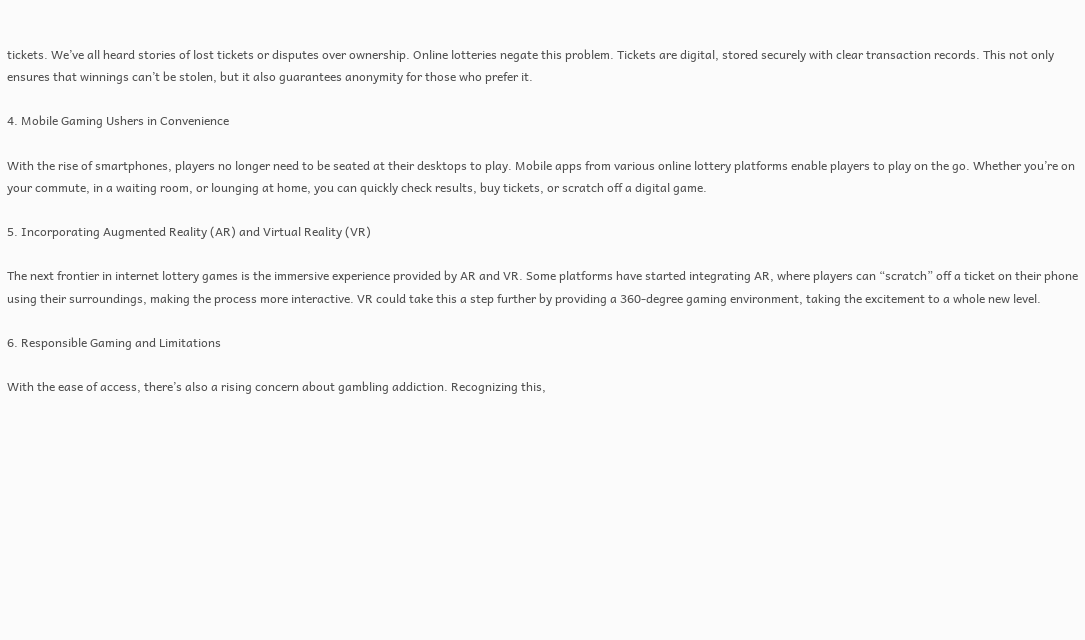tickets. We’ve all heard stories of lost tickets or disputes over ownership. Online lotteries negate this problem. Tickets are digital, stored securely with clear transaction records. This not only ensures that winnings can’t be stolen, but it also guarantees anonymity for those who prefer it.

4. Mobile Gaming Ushers in Convenience

With the rise of smartphones, players no longer need to be seated at their desktops to play. Mobile apps from various online lottery platforms enable players to play on the go. Whether you’re on your commute, in a waiting room, or lounging at home, you can quickly check results, buy tickets, or scratch off a digital game.

5. Incorporating Augmented Reality (AR) and Virtual Reality (VR)

The next frontier in internet lottery games is the immersive experience provided by AR and VR. Some platforms have started integrating AR, where players can “scratch” off a ticket on their phone using their surroundings, making the process more interactive. VR could take this a step further by providing a 360-degree gaming environment, taking the excitement to a whole new level.

6. Responsible Gaming and Limitations

With the ease of access, there’s also a rising concern about gambling addiction. Recognizing this,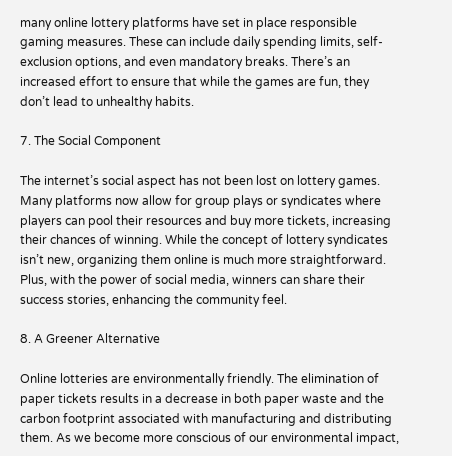many online lottery platforms have set in place responsible gaming measures. These can include daily spending limits, self-exclusion options, and even mandatory breaks. There’s an increased effort to ensure that while the games are fun, they don’t lead to unhealthy habits.

7. The Social Component

The internet’s social aspect has not been lost on lottery games. Many platforms now allow for group plays or syndicates where players can pool their resources and buy more tickets, increasing their chances of winning. While the concept of lottery syndicates isn’t new, organizing them online is much more straightforward. Plus, with the power of social media, winners can share their success stories, enhancing the community feel.

8. A Greener Alternative

Online lotteries are environmentally friendly. The elimination of paper tickets results in a decrease in both paper waste and the carbon footprint associated with manufacturing and distributing them. As we become more conscious of our environmental impact,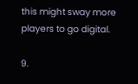this might sway more players to go digital.

9.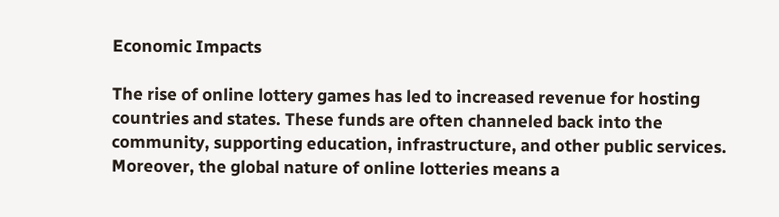Economic Impacts

The rise of online lottery games has led to increased revenue for hosting countries and states. These funds are often channeled back into the community, supporting education, infrastructure, and other public services. Moreover, the global nature of online lotteries means a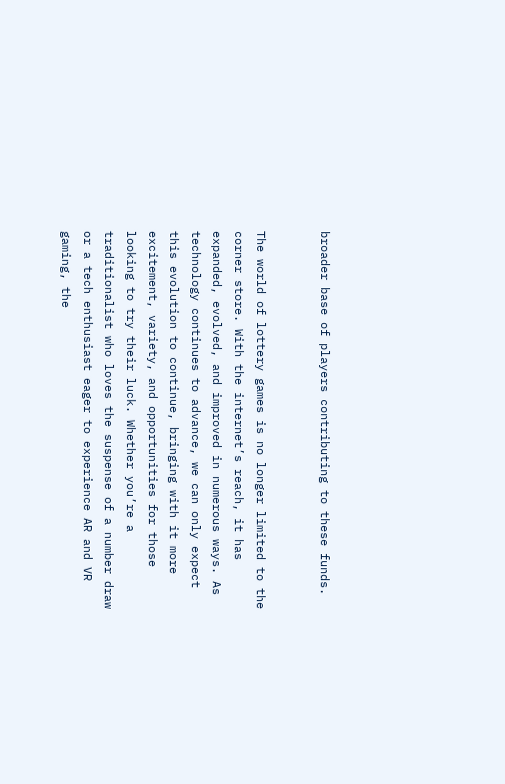broader base of players contributing to these funds.


The world of lottery games is no longer limited to the corner store. With the internet’s reach, it has expanded, evolved, and improved in numerous ways. As technology continues to advance, we can only expect this evolution to continue, bringing with it more excitement, variety, and opportunities for those looking to try their luck. Whether you’re a traditionalist who loves the suspense of a number draw or a tech enthusiast eager to experience AR and VR gaming, the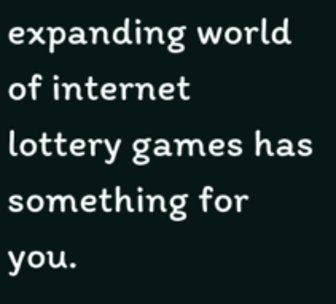expanding world of internet lottery games has something for you.